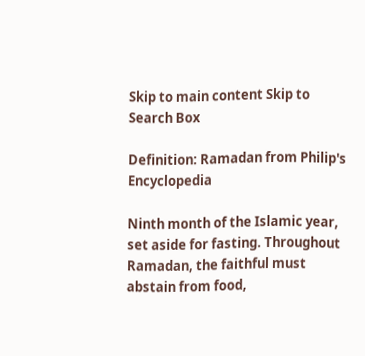Skip to main content Skip to Search Box

Definition: Ramadan from Philip's Encyclopedia

Ninth month of the Islamic year, set aside for fasting. Throughout Ramadan, the faithful must abstain from food,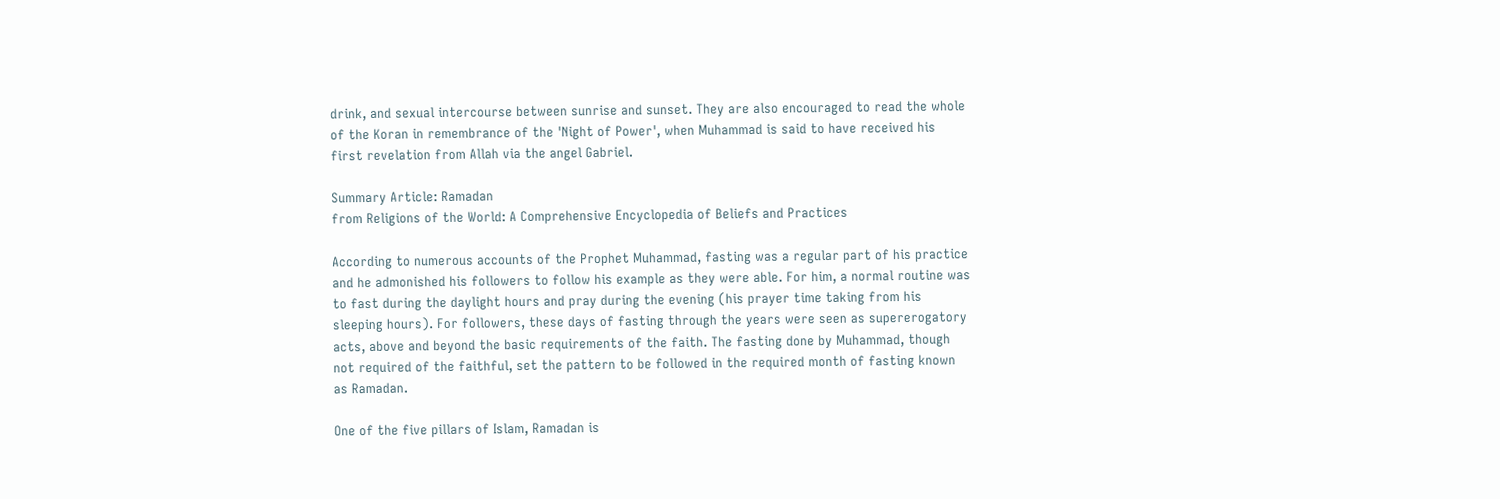drink, and sexual intercourse between sunrise and sunset. They are also encouraged to read the whole of the Koran in remembrance of the 'Night of Power', when Muhammad is said to have received his first revelation from Allah via the angel Gabriel.

Summary Article: Ramadan
from Religions of the World: A Comprehensive Encyclopedia of Beliefs and Practices

According to numerous accounts of the Prophet Muhammad, fasting was a regular part of his practice and he admonished his followers to follow his example as they were able. For him, a normal routine was to fast during the daylight hours and pray during the evening (his prayer time taking from his sleeping hours). For followers, these days of fasting through the years were seen as supererogatory acts, above and beyond the basic requirements of the faith. The fasting done by Muhammad, though not required of the faithful, set the pattern to be followed in the required month of fasting known as Ramadan.

One of the five pillars of Islam, Ramadan is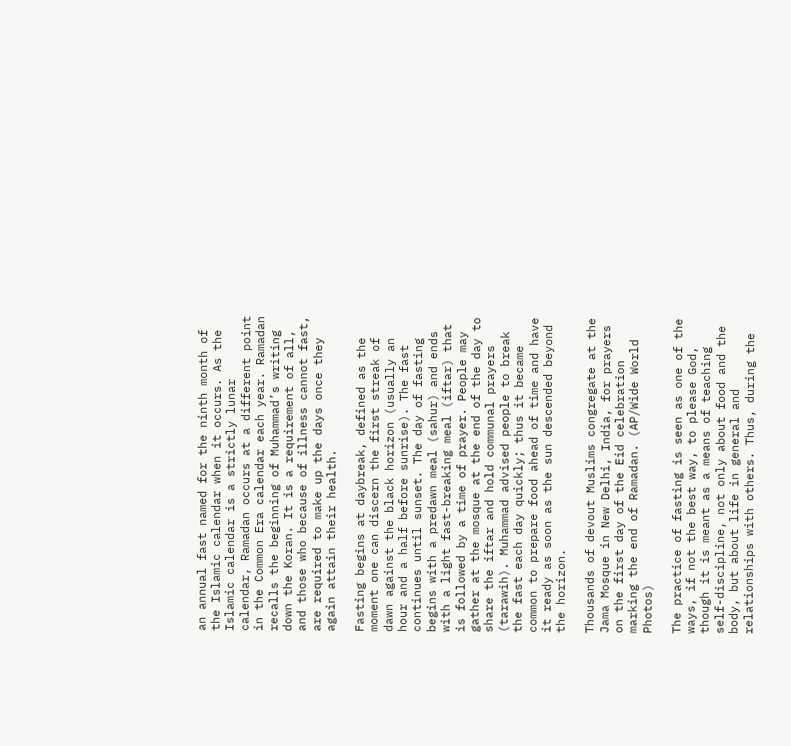an annual fast named for the ninth month of the Islamic calendar when it occurs. As the Islamic calendar is a strictly lunar calendar, Ramadan occurs at a different point in the Common Era calendar each year. Ramadan recalls the beginning of Muhammad’s writing down the Koran. It is a requirement of all, and those who because of illness cannot fast, are required to make up the days once they again attain their health.

Fasting begins at daybreak, defined as the moment one can discern the first streak of dawn against the black horizon (usually an hour and a half before sunrise). The fast continues until sunset. The day of fasting begins with a predawn meal (sahur) and ends with a light fast-breaking meal (iftar) that is followed by a time of prayer. People may gather at the mosque at the end of the day to share the iftar and hold communal prayers (tarawih). Muhammad advised people to break the fast each day quickly; thus it became common to prepare food ahead of time and have it ready as soon as the sun descended beyond the horizon.

Thousands of devout Muslims congregate at the Jama Mosque in New Delhi, India, for prayers on the first day of the Eid celebration marking the end of Ramadan. (AP/Wide World Photos)

The practice of fasting is seen as one of the ways, if not the best way, to please God, though it is meant as a means of teaching self-discipline, not only about food and the body, but about life in general and relationships with others. Thus, during the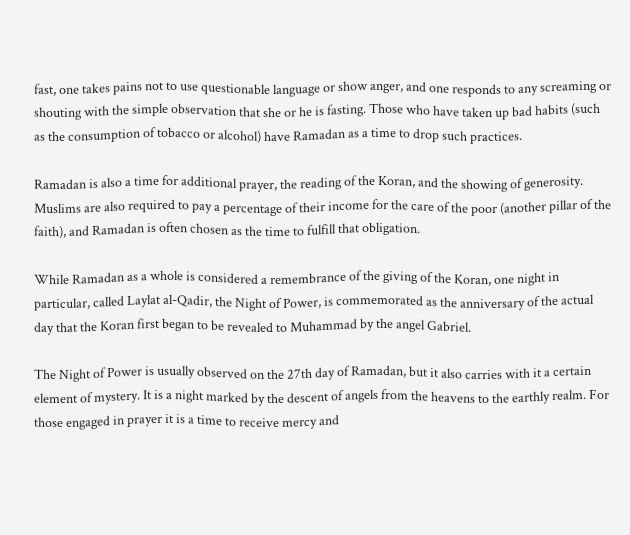fast, one takes pains not to use questionable language or show anger, and one responds to any screaming or shouting with the simple observation that she or he is fasting. Those who have taken up bad habits (such as the consumption of tobacco or alcohol) have Ramadan as a time to drop such practices.

Ramadan is also a time for additional prayer, the reading of the Koran, and the showing of generosity. Muslims are also required to pay a percentage of their income for the care of the poor (another pillar of the faith), and Ramadan is often chosen as the time to fulfill that obligation.

While Ramadan as a whole is considered a remembrance of the giving of the Koran, one night in particular, called Laylat al-Qadir, the Night of Power, is commemorated as the anniversary of the actual day that the Koran first began to be revealed to Muhammad by the angel Gabriel.

The Night of Power is usually observed on the 27th day of Ramadan, but it also carries with it a certain element of mystery. It is a night marked by the descent of angels from the heavens to the earthly realm. For those engaged in prayer it is a time to receive mercy and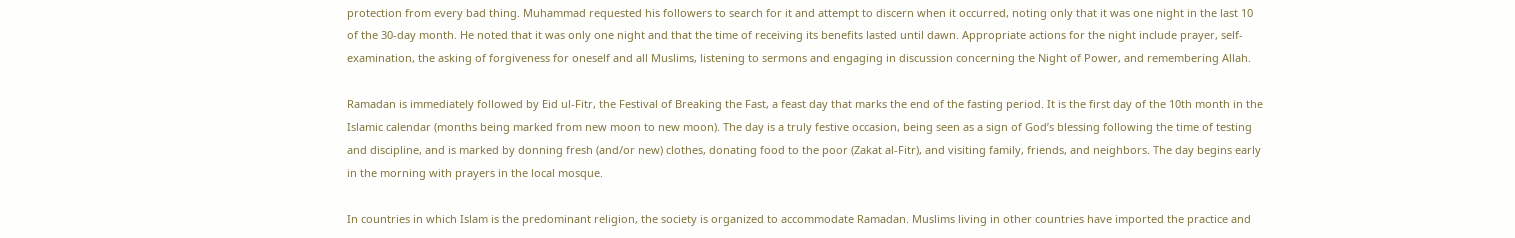protection from every bad thing. Muhammad requested his followers to search for it and attempt to discern when it occurred, noting only that it was one night in the last 10 of the 30-day month. He noted that it was only one night and that the time of receiving its benefits lasted until dawn. Appropriate actions for the night include prayer, self-examination, the asking of forgiveness for oneself and all Muslims, listening to sermons and engaging in discussion concerning the Night of Power, and remembering Allah.

Ramadan is immediately followed by Eid ul-Fitr, the Festival of Breaking the Fast, a feast day that marks the end of the fasting period. It is the first day of the 10th month in the Islamic calendar (months being marked from new moon to new moon). The day is a truly festive occasion, being seen as a sign of God’s blessing following the time of testing and discipline, and is marked by donning fresh (and/or new) clothes, donating food to the poor (Zakat al-Fitr), and visiting family, friends, and neighbors. The day begins early in the morning with prayers in the local mosque.

In countries in which Islam is the predominant religion, the society is organized to accommodate Ramadan. Muslims living in other countries have imported the practice and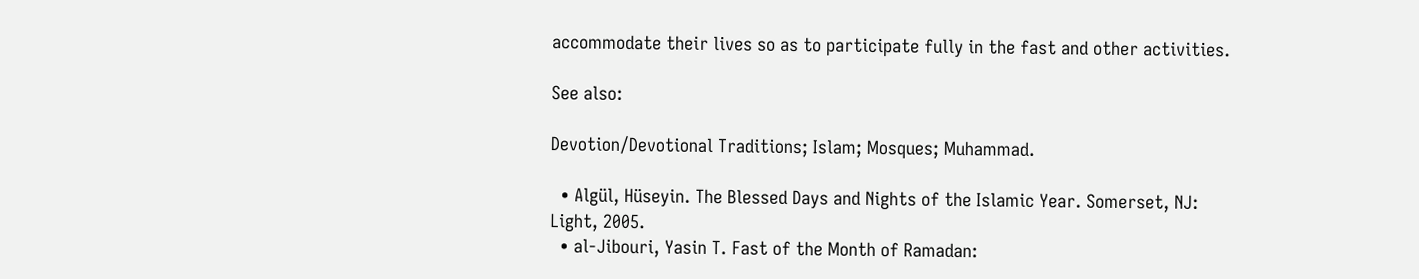accommodate their lives so as to participate fully in the fast and other activities.

See also:

Devotion/Devotional Traditions; Islam; Mosques; Muhammad.

  • Algül, Hüseyin. The Blessed Days and Nights of the Islamic Year. Somerset, NJ: Light, 2005.
  • al-Jibouri, Yasin T. Fast of the Month of Ramadan: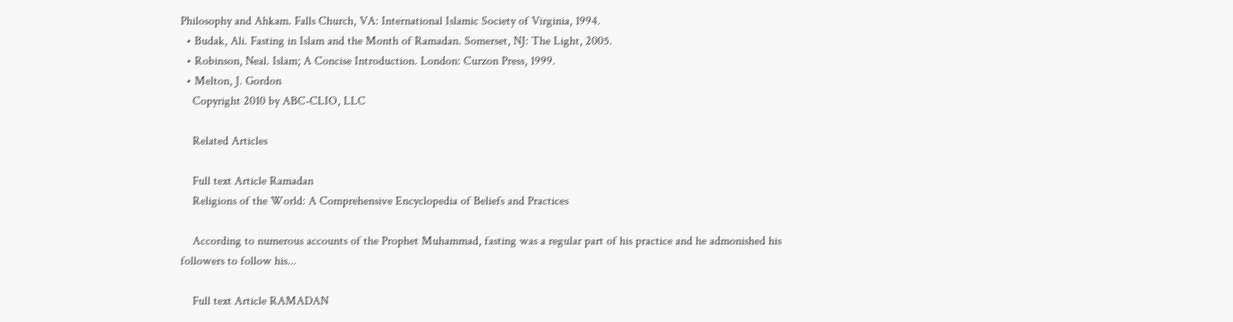Philosophy and Ahkam. Falls Church, VA: International Islamic Society of Virginia, 1994.
  • Budak, Ali. Fasting in Islam and the Month of Ramadan. Somerset, NJ: The Light, 2005.
  • Robinson, Neal. Islam; A Concise Introduction. London: Curzon Press, 1999.
  • Melton, J. Gordon
    Copyright 2010 by ABC-CLIO, LLC

    Related Articles

    Full text Article Ramadan
    Religions of the World: A Comprehensive Encyclopedia of Beliefs and Practices

    According to numerous accounts of the Prophet Muhammad, fasting was a regular part of his practice and he admonished his followers to follow his...

    Full text Article RAMADAN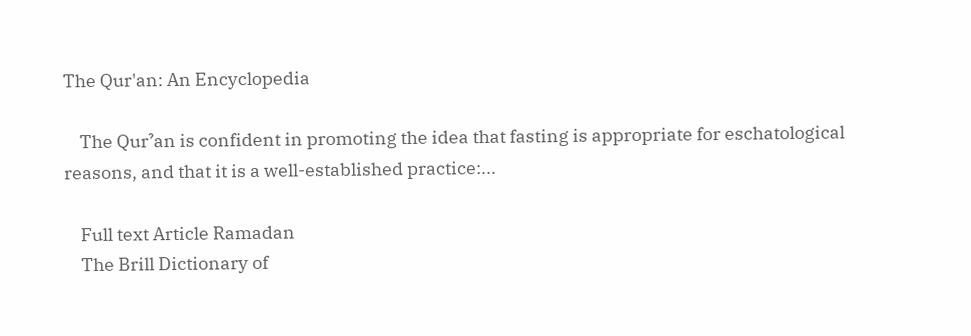The Qur'an: An Encyclopedia

    The Qurˀan is confident in promoting the idea that fasting is appropriate for eschatological reasons, and that it is a well-established practice:...

    Full text Article Ramadan
    The Brill Dictionary of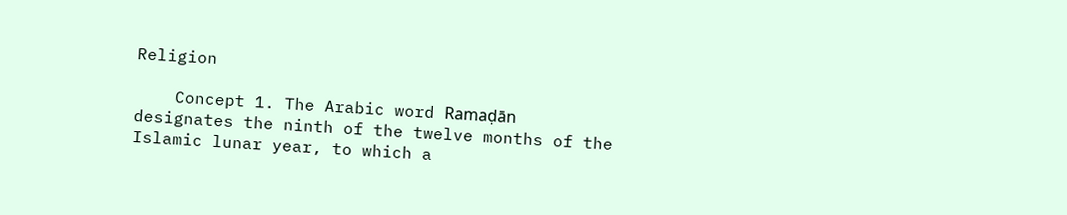Religion

    Concept 1. The Arabic word Ramaḍān designates the ninth of the twelve months of the Islamic lunar year, to which a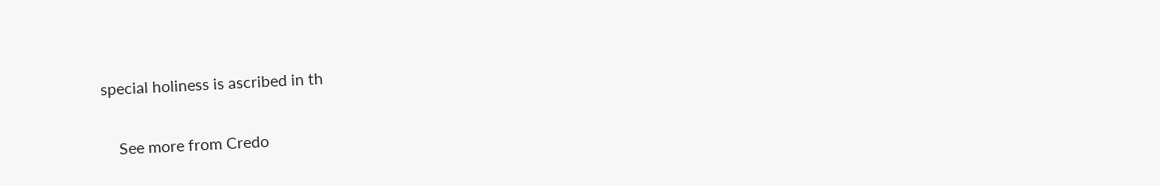special holiness is ascribed in th

    See more from Credo